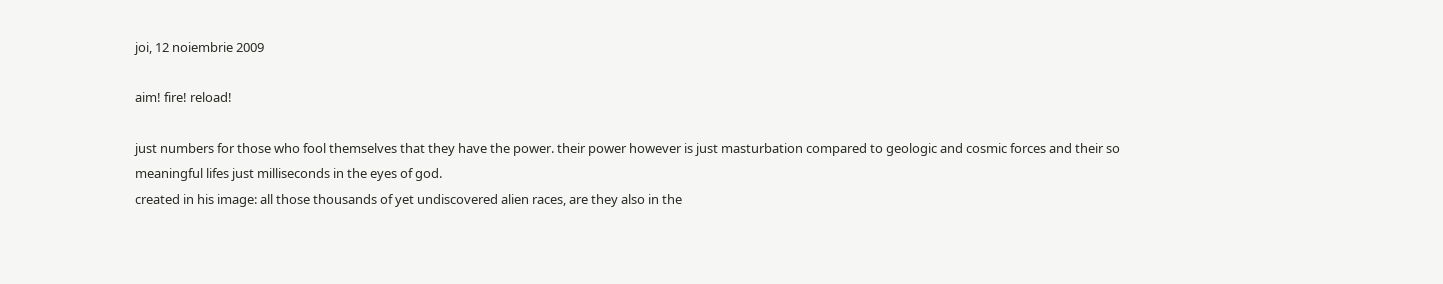joi, 12 noiembrie 2009

aim! fire! reload!

just numbers for those who fool themselves that they have the power. their power however is just masturbation compared to geologic and cosmic forces and their so meaningful lifes just milliseconds in the eyes of god.
created in his image: all those thousands of yet undiscovered alien races, are they also in the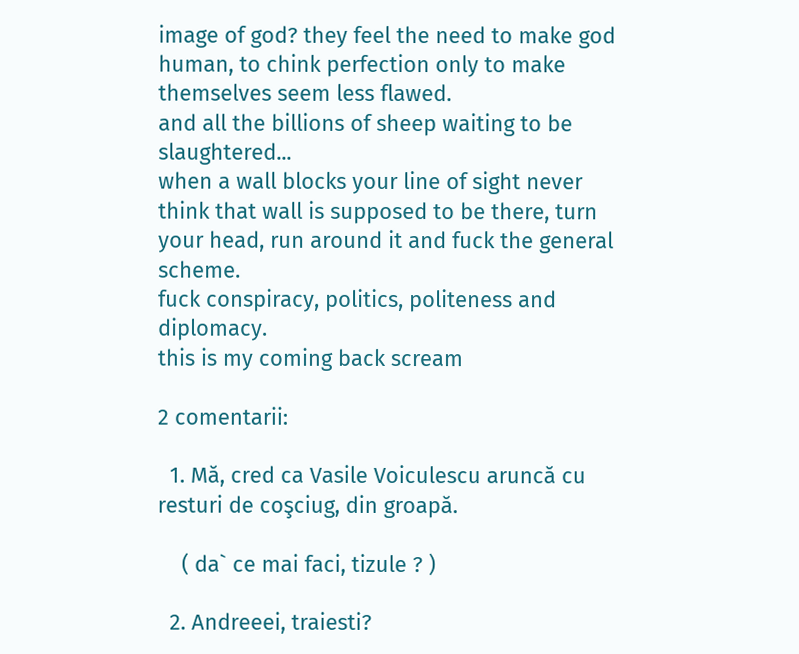image of god? they feel the need to make god human, to chink perfection only to make themselves seem less flawed.
and all the billions of sheep waiting to be slaughtered...
when a wall blocks your line of sight never think that wall is supposed to be there, turn your head, run around it and fuck the general scheme.
fuck conspiracy, politics, politeness and diplomacy.
this is my coming back scream

2 comentarii:

  1. Mă, cred ca Vasile Voiculescu aruncă cu resturi de coşciug, din groapă.

    ( da` ce mai faci, tizule ? )

  2. Andreeei, traiesti?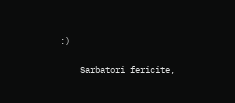:)

    Sarbatori fericite,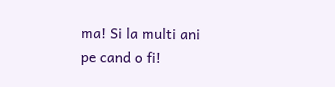ma! Si la multi ani pe cand o fi!